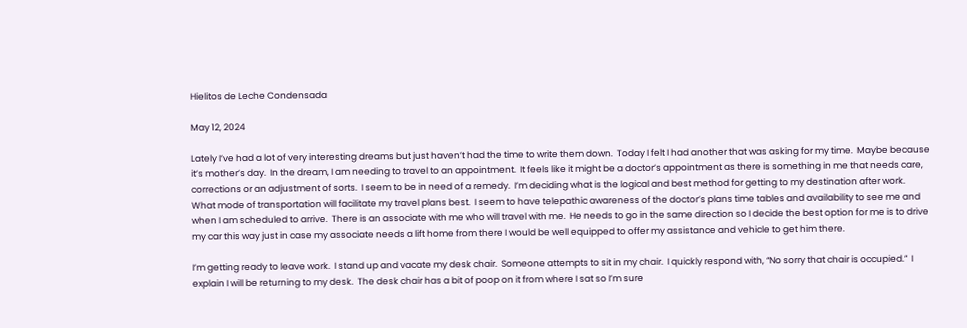Hielitos de Leche Condensada

May 12, 2024

Lately I’ve had a lot of very interesting dreams but just haven’t had the time to write them down.  Today I felt I had another that was asking for my time.  Maybe because it’s mother’s day.  In the dream, I am needing to travel to an appointment.  It feels like it might be a doctor’s appointment as there is something in me that needs care, corrections or an adjustment of sorts.  I seem to be in need of a remedy.  I’m deciding what is the logical and best method for getting to my destination after work.  What mode of transportation will facilitate my travel plans best.  I seem to have telepathic awareness of the doctor’s plans time tables and availability to see me and when I am scheduled to arrive.  There is an associate with me who will travel with me.  He needs to go in the same direction so I decide the best option for me is to drive my car this way just in case my associate needs a lift home from there I would be well equipped to offer my assistance and vehicle to get him there.

I’m getting ready to leave work.  I stand up and vacate my desk chair.  Someone attempts to sit in my chair.  I quickly respond with, “No sorry that chair is occupied.”  I explain I will be returning to my desk.  The desk chair has a bit of poop on it from where I sat so I’m sure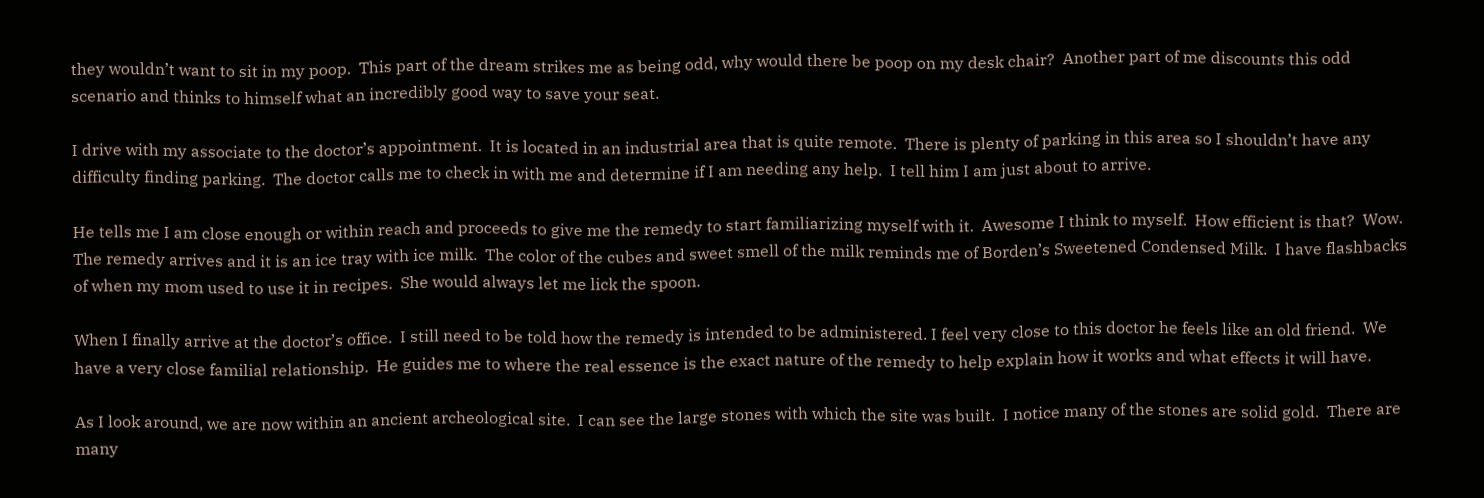they wouldn’t want to sit in my poop.  This part of the dream strikes me as being odd, why would there be poop on my desk chair?  Another part of me discounts this odd scenario and thinks to himself what an incredibly good way to save your seat.

I drive with my associate to the doctor’s appointment.  It is located in an industrial area that is quite remote.  There is plenty of parking in this area so I shouldn’t have any difficulty finding parking.  The doctor calls me to check in with me and determine if I am needing any help.  I tell him I am just about to arrive.

He tells me I am close enough or within reach and proceeds to give me the remedy to start familiarizing myself with it.  Awesome I think to myself.  How efficient is that?  Wow.  The remedy arrives and it is an ice tray with ice milk.  The color of the cubes and sweet smell of the milk reminds me of Borden’s Sweetened Condensed Milk.  I have flashbacks of when my mom used to use it in recipes.  She would always let me lick the spoon.

When I finally arrive at the doctor’s office.  I still need to be told how the remedy is intended to be administered. I feel very close to this doctor he feels like an old friend.  We have a very close familial relationship.  He guides me to where the real essence is the exact nature of the remedy to help explain how it works and what effects it will have.

As I look around, we are now within an ancient archeological site.  I can see the large stones with which the site was built.  I notice many of the stones are solid gold.  There are many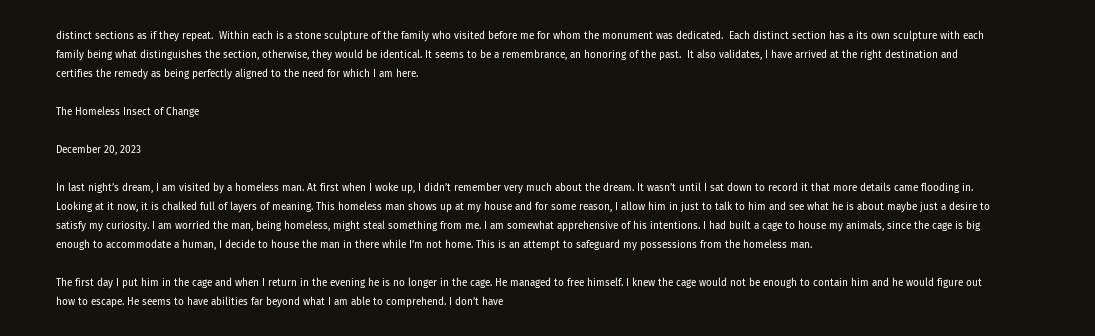distinct sections as if they repeat.  Within each is a stone sculpture of the family who visited before me for whom the monument was dedicated.  Each distinct section has a its own sculpture with each family being what distinguishes the section, otherwise, they would be identical. It seems to be a remembrance, an honoring of the past.  It also validates, I have arrived at the right destination and certifies the remedy as being perfectly aligned to the need for which I am here.

The Homeless Insect of Change

December 20, 2023

In last night’s dream, I am visited by a homeless man. At first when I woke up, I didn’t remember very much about the dream. It wasn’t until I sat down to record it that more details came flooding in. Looking at it now, it is chalked full of layers of meaning. This homeless man shows up at my house and for some reason, I allow him in just to talk to him and see what he is about maybe just a desire to satisfy my curiosity. I am worried the man, being homeless, might steal something from me. I am somewhat apprehensive of his intentions. I had built a cage to house my animals, since the cage is big enough to accommodate a human, I decide to house the man in there while I’m not home. This is an attempt to safeguard my possessions from the homeless man.

The first day I put him in the cage and when I return in the evening he is no longer in the cage. He managed to free himself. I knew the cage would not be enough to contain him and he would figure out how to escape. He seems to have abilities far beyond what I am able to comprehend. I don’t have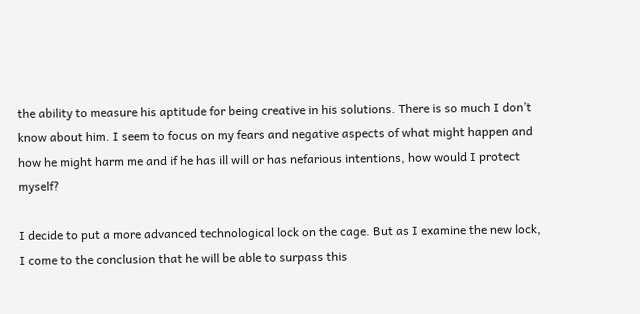the ability to measure his aptitude for being creative in his solutions. There is so much I don’t know about him. I seem to focus on my fears and negative aspects of what might happen and how he might harm me and if he has ill will or has nefarious intentions, how would I protect myself?

I decide to put a more advanced technological lock on the cage. But as I examine the new lock, I come to the conclusion that he will be able to surpass this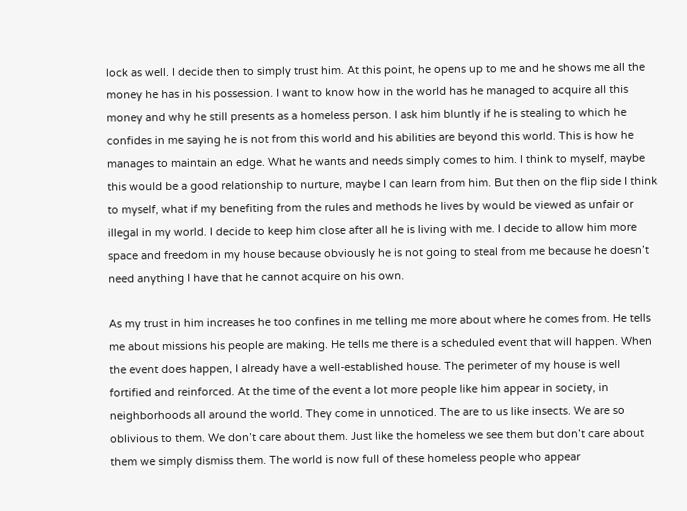lock as well. I decide then to simply trust him. At this point, he opens up to me and he shows me all the money he has in his possession. I want to know how in the world has he managed to acquire all this money and why he still presents as a homeless person. I ask him bluntly if he is stealing to which he confides in me saying he is not from this world and his abilities are beyond this world. This is how he manages to maintain an edge. What he wants and needs simply comes to him. I think to myself, maybe this would be a good relationship to nurture, maybe I can learn from him. But then on the flip side I think to myself, what if my benefiting from the rules and methods he lives by would be viewed as unfair or illegal in my world. I decide to keep him close after all he is living with me. I decide to allow him more space and freedom in my house because obviously he is not going to steal from me because he doesn’t need anything I have that he cannot acquire on his own.

As my trust in him increases he too confines in me telling me more about where he comes from. He tells me about missions his people are making. He tells me there is a scheduled event that will happen. When the event does happen, I already have a well-established house. The perimeter of my house is well fortified and reinforced. At the time of the event a lot more people like him appear in society, in neighborhoods all around the world. They come in unnoticed. The are to us like insects. We are so oblivious to them. We don’t care about them. Just like the homeless we see them but don’t care about them we simply dismiss them. The world is now full of these homeless people who appear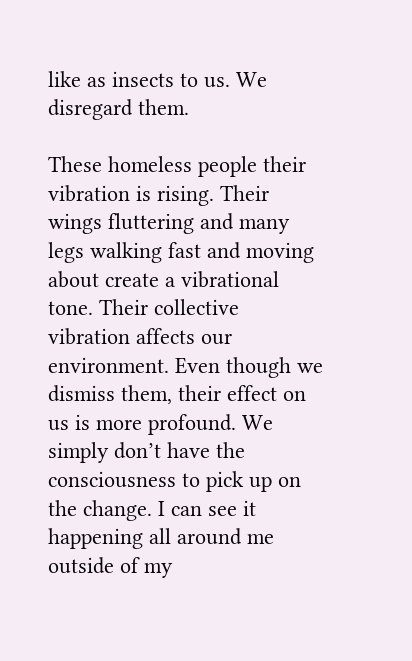like as insects to us. We disregard them.

These homeless people their vibration is rising. Their wings fluttering and many legs walking fast and moving about create a vibrational tone. Their collective vibration affects our environment. Even though we dismiss them, their effect on us is more profound. We simply don’t have the consciousness to pick up on the change. I can see it happening all around me outside of my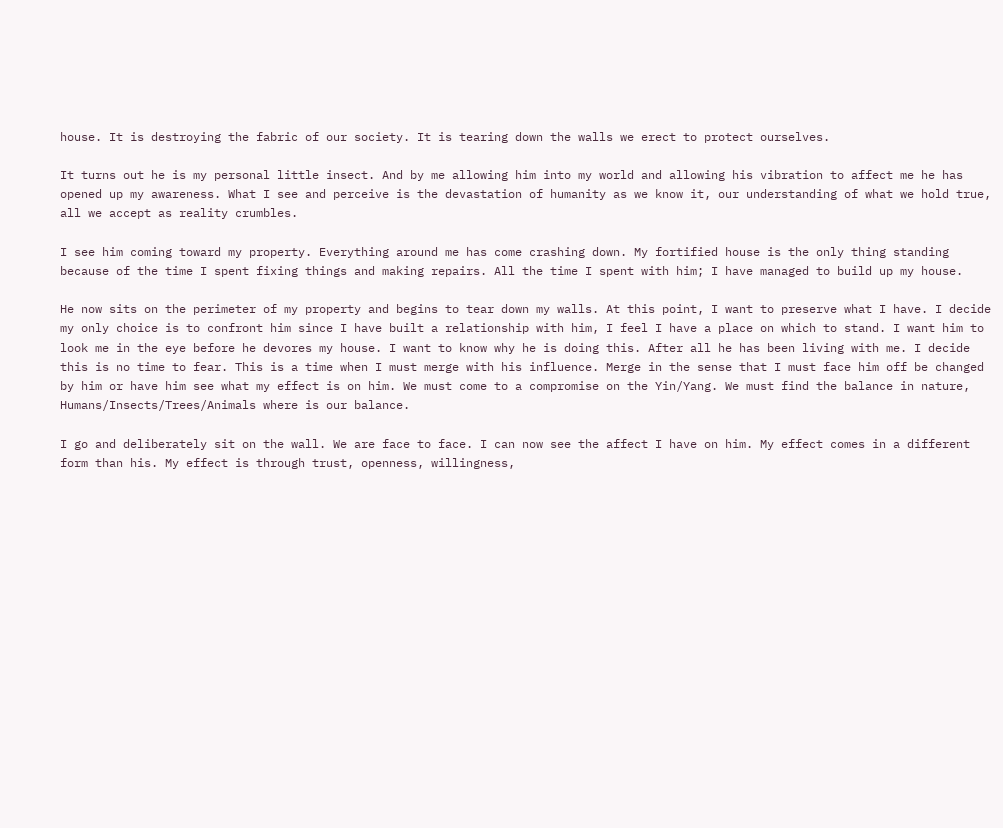house. It is destroying the fabric of our society. It is tearing down the walls we erect to protect ourselves.

It turns out he is my personal little insect. And by me allowing him into my world and allowing his vibration to affect me he has opened up my awareness. What I see and perceive is the devastation of humanity as we know it, our understanding of what we hold true, all we accept as reality crumbles.

I see him coming toward my property. Everything around me has come crashing down. My fortified house is the only thing standing because of the time I spent fixing things and making repairs. All the time I spent with him; I have managed to build up my house.

He now sits on the perimeter of my property and begins to tear down my walls. At this point, I want to preserve what I have. I decide my only choice is to confront him since I have built a relationship with him, I feel I have a place on which to stand. I want him to look me in the eye before he devores my house. I want to know why he is doing this. After all he has been living with me. I decide this is no time to fear. This is a time when I must merge with his influence. Merge in the sense that I must face him off be changed by him or have him see what my effect is on him. We must come to a compromise on the Yin/Yang. We must find the balance in nature, Humans/Insects/Trees/Animals where is our balance.

I go and deliberately sit on the wall. We are face to face. I can now see the affect I have on him. My effect comes in a different form than his. My effect is through trust, openness, willingness,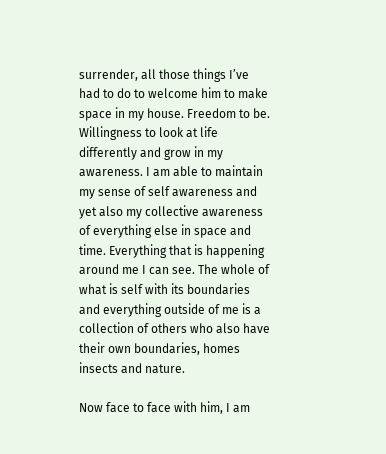surrender, all those things I’ve had to do to welcome him to make space in my house. Freedom to be. Willingness to look at life differently and grow in my awareness. I am able to maintain my sense of self awareness and yet also my collective awareness of everything else in space and time. Everything that is happening around me I can see. The whole of what is self with its boundaries and everything outside of me is a collection of others who also have their own boundaries, homes insects and nature.

Now face to face with him, I am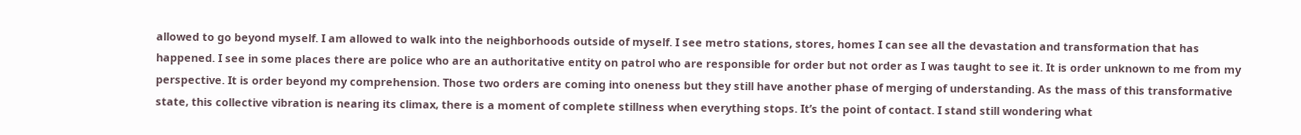allowed to go beyond myself. I am allowed to walk into the neighborhoods outside of myself. I see metro stations, stores, homes I can see all the devastation and transformation that has happened. I see in some places there are police who are an authoritative entity on patrol who are responsible for order but not order as I was taught to see it. It is order unknown to me from my perspective. It is order beyond my comprehension. Those two orders are coming into oneness but they still have another phase of merging of understanding. As the mass of this transformative state, this collective vibration is nearing its climax, there is a moment of complete stillness when everything stops. It’s the point of contact. I stand still wondering what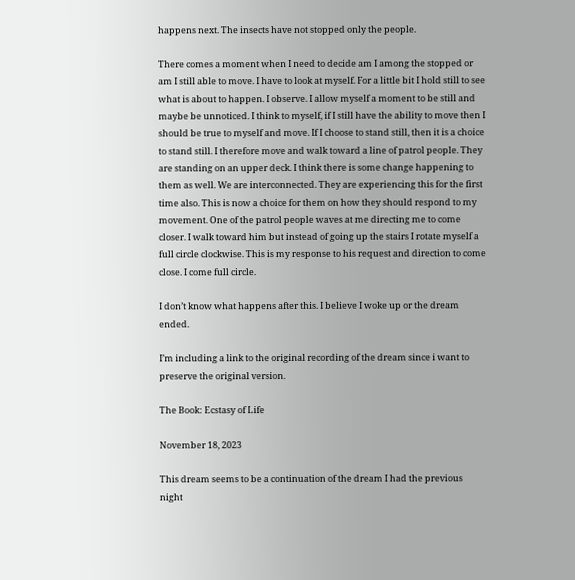happens next. The insects have not stopped only the people.

There comes a moment when I need to decide am I among the stopped or am I still able to move. I have to look at myself. For a little bit I hold still to see what is about to happen. I observe. I allow myself a moment to be still and maybe be unnoticed. I think to myself, if I still have the ability to move then I should be true to myself and move. If I choose to stand still, then it is a choice to stand still. I therefore move and walk toward a line of patrol people. They are standing on an upper deck. I think there is some change happening to them as well. We are interconnected. They are experiencing this for the first time also. This is now a choice for them on how they should respond to my movement. One of the patrol people waves at me directing me to come closer. I walk toward him but instead of going up the stairs I rotate myself a full circle clockwise. This is my response to his request and direction to come close. I come full circle.

I don’t know what happens after this. I believe I woke up or the dream ended.

I’m including a link to the original recording of the dream since i want to preserve the original version.

The Book: Ecstasy of Life

November 18, 2023

This dream seems to be a continuation of the dream I had the previous night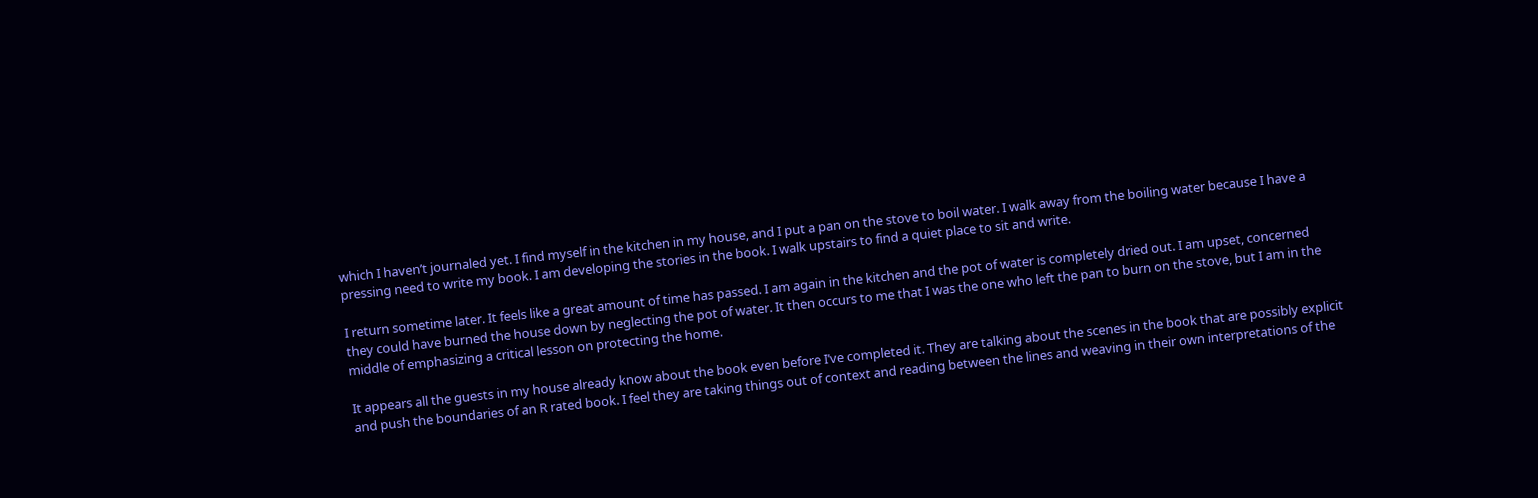which I haven’t journaled yet. I find myself in the kitchen in my house, and I put a pan on the stove to boil water. I walk away from the boiling water because I have a pressing need to write my book. I am developing the stories in the book. I walk upstairs to find a quiet place to sit and write.

I return sometime later. It feels like a great amount of time has passed. I am again in the kitchen and the pot of water is completely dried out. I am upset, concerned they could have burned the house down by neglecting the pot of water. It then occurs to me that I was the one who left the pan to burn on the stove, but I am in the middle of emphasizing a critical lesson on protecting the home.

It appears all the guests in my house already know about the book even before I’ve completed it. They are talking about the scenes in the book that are possibly explicit and push the boundaries of an R rated book. I feel they are taking things out of context and reading between the lines and weaving in their own interpretations of the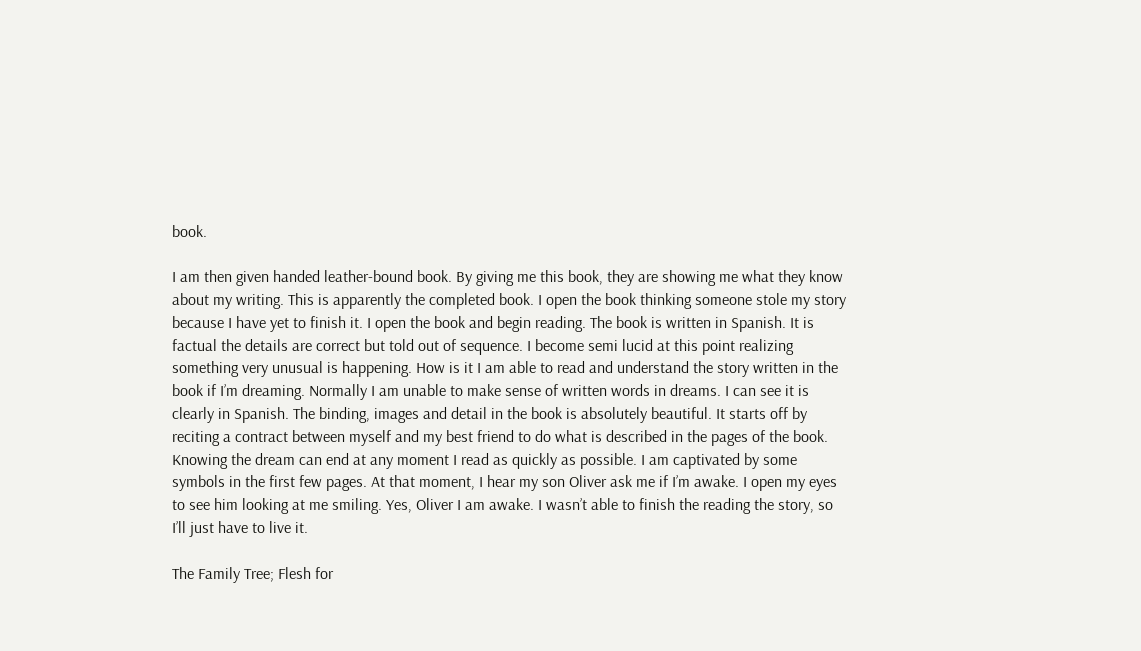book.

I am then given handed leather-bound book. By giving me this book, they are showing me what they know about my writing. This is apparently the completed book. I open the book thinking someone stole my story because I have yet to finish it. I open the book and begin reading. The book is written in Spanish. It is factual the details are correct but told out of sequence. I become semi lucid at this point realizing something very unusual is happening. How is it I am able to read and understand the story written in the book if I’m dreaming. Normally I am unable to make sense of written words in dreams. I can see it is clearly in Spanish. The binding, images and detail in the book is absolutely beautiful. It starts off by reciting a contract between myself and my best friend to do what is described in the pages of the book. Knowing the dream can end at any moment I read as quickly as possible. I am captivated by some symbols in the first few pages. At that moment, I hear my son Oliver ask me if I’m awake. I open my eyes to see him looking at me smiling. Yes, Oliver I am awake. I wasn’t able to finish the reading the story, so I’ll just have to live it.

The Family Tree; Flesh for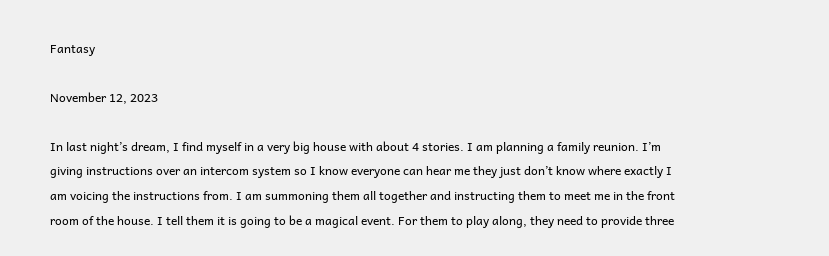Fantasy

November 12, 2023

In last night’s dream, I find myself in a very big house with about 4 stories. I am planning a family reunion. I’m giving instructions over an intercom system so I know everyone can hear me they just don’t know where exactly I am voicing the instructions from. I am summoning them all together and instructing them to meet me in the front room of the house. I tell them it is going to be a magical event. For them to play along, they need to provide three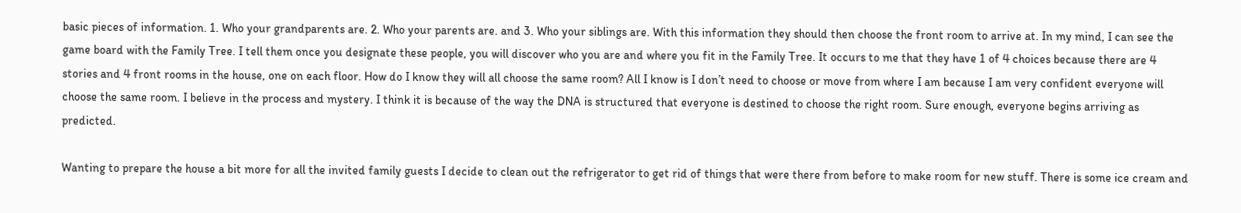basic pieces of information. 1. Who your grandparents are. 2. Who your parents are. and 3. Who your siblings are. With this information they should then choose the front room to arrive at. In my mind, I can see the game board with the Family Tree. I tell them once you designate these people, you will discover who you are and where you fit in the Family Tree. It occurs to me that they have 1 of 4 choices because there are 4 stories and 4 front rooms in the house, one on each floor. How do I know they will all choose the same room? All I know is I don’t need to choose or move from where I am because I am very confident everyone will choose the same room. I believe in the process and mystery. I think it is because of the way the DNA is structured that everyone is destined to choose the right room. Sure enough, everyone begins arriving as predicted.

Wanting to prepare the house a bit more for all the invited family guests I decide to clean out the refrigerator to get rid of things that were there from before to make room for new stuff. There is some ice cream and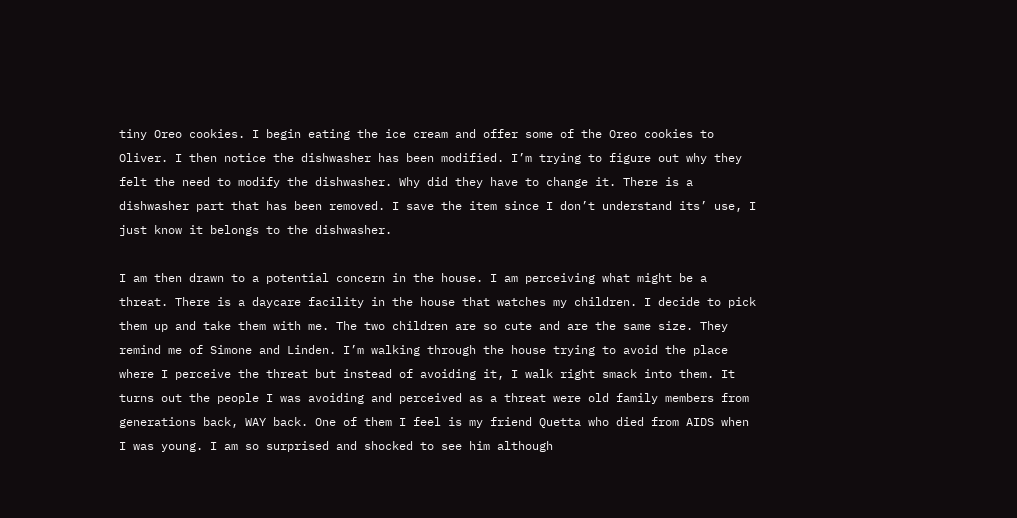tiny Oreo cookies. I begin eating the ice cream and offer some of the Oreo cookies to Oliver. I then notice the dishwasher has been modified. I’m trying to figure out why they felt the need to modify the dishwasher. Why did they have to change it. There is a dishwasher part that has been removed. I save the item since I don’t understand its’ use, I just know it belongs to the dishwasher.

I am then drawn to a potential concern in the house. I am perceiving what might be a threat. There is a daycare facility in the house that watches my children. I decide to pick them up and take them with me. The two children are so cute and are the same size. They remind me of Simone and Linden. I’m walking through the house trying to avoid the place where I perceive the threat but instead of avoiding it, I walk right smack into them. It turns out the people I was avoiding and perceived as a threat were old family members from generations back, WAY back. One of them I feel is my friend Quetta who died from AIDS when I was young. I am so surprised and shocked to see him although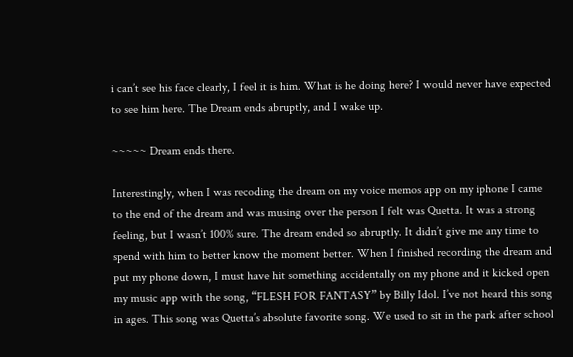i can’t see his face clearly, I feel it is him. What is he doing here? I would never have expected to see him here. The Dream ends abruptly, and I wake up.

~~~~~ Dream ends there.

Interestingly, when I was recoding the dream on my voice memos app on my iphone I came to the end of the dream and was musing over the person I felt was Quetta. It was a strong feeling, but I wasn’t 100% sure. The dream ended so abruptly. It didn’t give me any time to spend with him to better know the moment better. When I finished recording the dream and put my phone down, I must have hit something accidentally on my phone and it kicked open my music app with the song, “FLESH FOR FANTASY” by Billy Idol. I’ve not heard this song in ages. This song was Quetta’s absolute favorite song. We used to sit in the park after school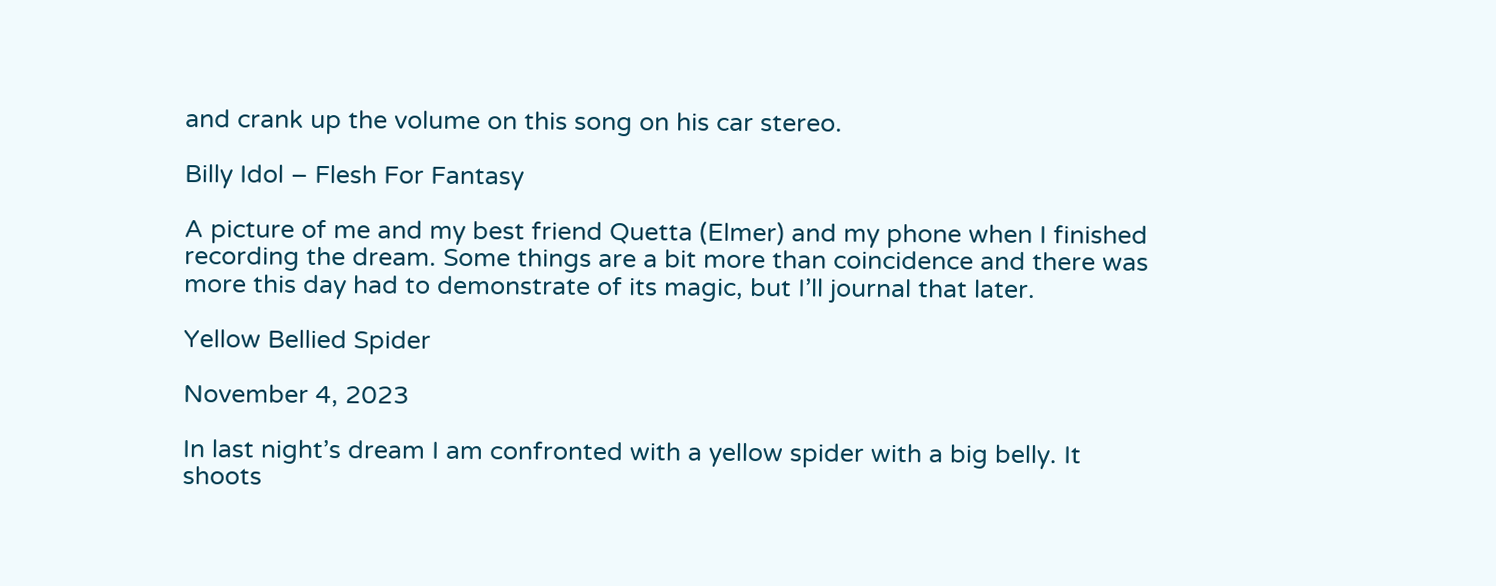and crank up the volume on this song on his car stereo.

Billy Idol – Flesh For Fantasy

A picture of me and my best friend Quetta (Elmer) and my phone when I finished recording the dream. Some things are a bit more than coincidence and there was more this day had to demonstrate of its magic, but I’ll journal that later.

Yellow Bellied Spider

November 4, 2023

In last night’s dream I am confronted with a yellow spider with a big belly. It shoots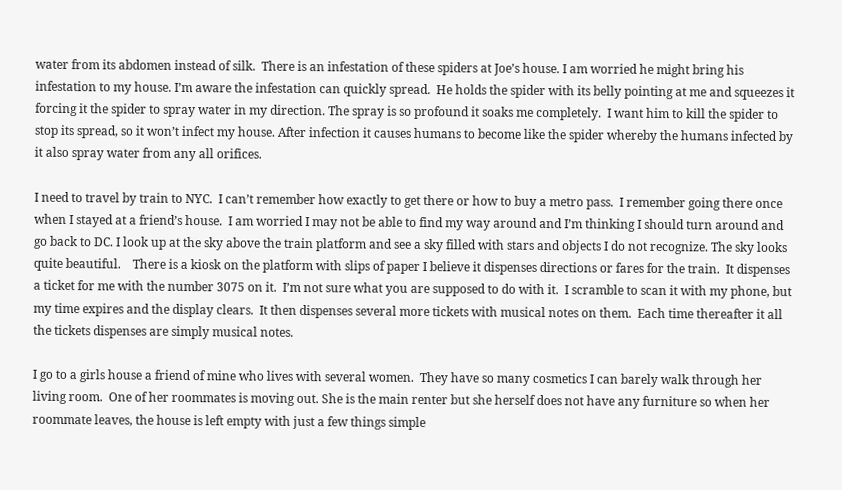water from its abdomen instead of silk.  There is an infestation of these spiders at Joe’s house. I am worried he might bring his infestation to my house. I’m aware the infestation can quickly spread.  He holds the spider with its belly pointing at me and squeezes it forcing it the spider to spray water in my direction. The spray is so profound it soaks me completely.  I want him to kill the spider to stop its spread, so it won’t infect my house. After infection it causes humans to become like the spider whereby the humans infected by it also spray water from any all orifices.

I need to travel by train to NYC.  I can’t remember how exactly to get there or how to buy a metro pass.  I remember going there once when I stayed at a friend’s house.  I am worried I may not be able to find my way around and I’m thinking I should turn around and go back to DC. I look up at the sky above the train platform and see a sky filled with stars and objects I do not recognize. The sky looks quite beautiful.    There is a kiosk on the platform with slips of paper I believe it dispenses directions or fares for the train.  It dispenses a ticket for me with the number 3075 on it.  I’m not sure what you are supposed to do with it.  I scramble to scan it with my phone, but my time expires and the display clears.  It then dispenses several more tickets with musical notes on them.  Each time thereafter it all the tickets dispenses are simply musical notes.

I go to a girls house a friend of mine who lives with several women.  They have so many cosmetics I can barely walk through her living room.  One of her roommates is moving out. She is the main renter but she herself does not have any furniture so when her roommate leaves, the house is left empty with just a few things simple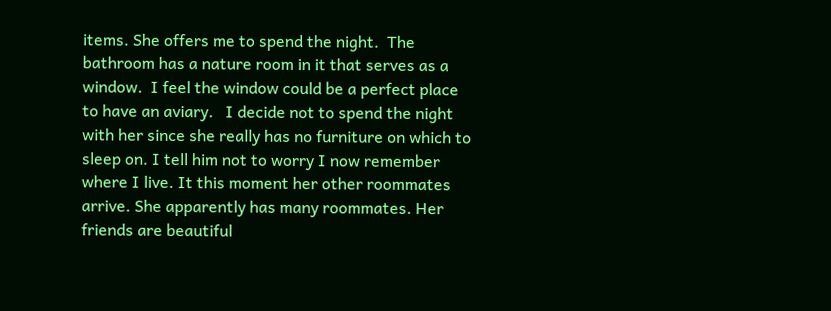items. She offers me to spend the night.  The bathroom has a nature room in it that serves as a window.  I feel the window could be a perfect place to have an aviary.   I decide not to spend the night with her since she really has no furniture on which to sleep on. I tell him not to worry I now remember where I live. It this moment her other roommates arrive. She apparently has many roommates. Her friends are beautiful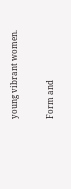young vibrant women.

Form and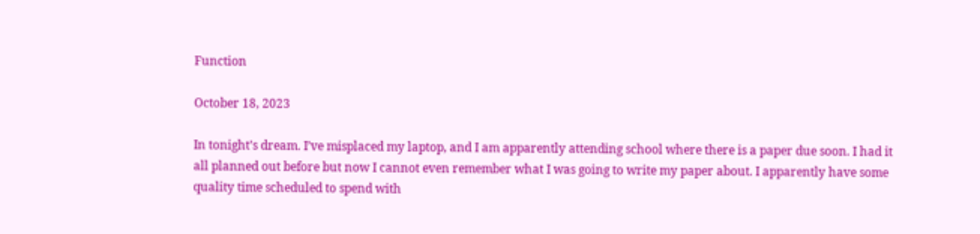Function

October 18, 2023

In tonight’s dream. I’ve misplaced my laptop, and I am apparently attending school where there is a paper due soon. I had it all planned out before but now I cannot even remember what I was going to write my paper about. I apparently have some quality time scheduled to spend with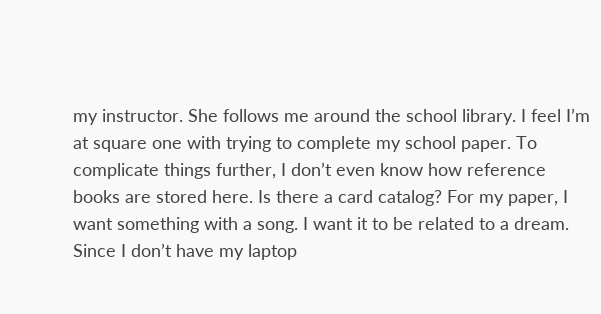my instructor. She follows me around the school library. I feel I’m at square one with trying to complete my school paper. To complicate things further, I don’t even know how reference books are stored here. Is there a card catalog? For my paper, I want something with a song. I want it to be related to a dream. Since I don’t have my laptop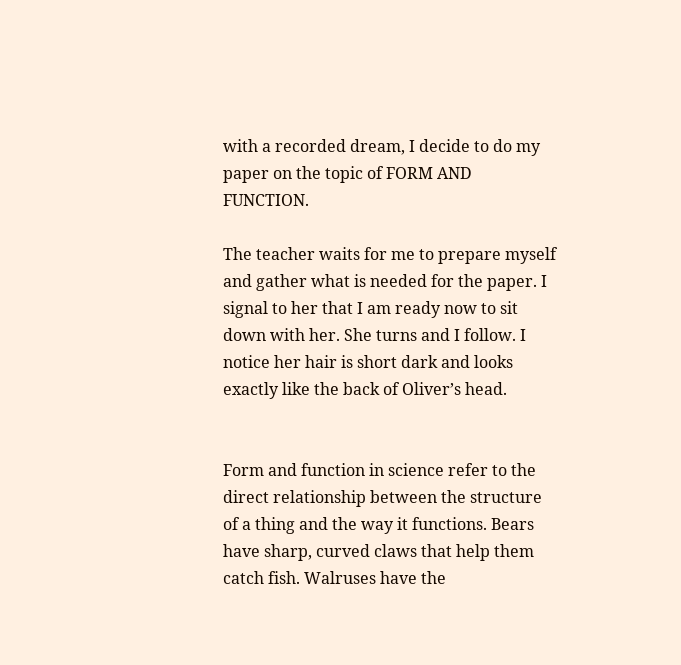with a recorded dream, I decide to do my paper on the topic of FORM AND FUNCTION.

The teacher waits for me to prepare myself and gather what is needed for the paper. I signal to her that I am ready now to sit down with her. She turns and I follow. I notice her hair is short dark and looks exactly like the back of Oliver’s head.


Form and function in science refer to the direct relationship between the structure of a thing and the way it functions. Bears have sharp, curved claws that help them catch fish. Walruses have the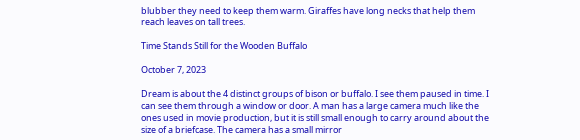blubber they need to keep them warm. Giraffes have long necks that help them reach leaves on tall trees.

Time Stands Still for the Wooden Buffalo

October 7, 2023

Dream is about the 4 distinct groups of bison or buffalo. I see them paused in time. I can see them through a window or door. A man has a large camera much like the ones used in movie production, but it is still small enough to carry around about the size of a briefcase. The camera has a small mirror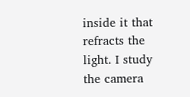inside it that refracts the light. I study the camera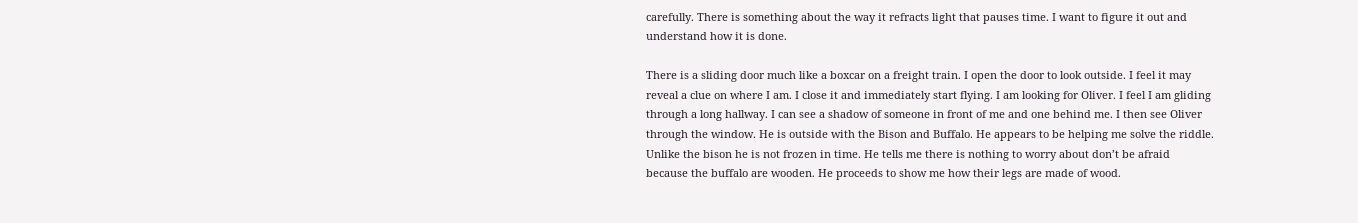carefully. There is something about the way it refracts light that pauses time. I want to figure it out and understand how it is done.

There is a sliding door much like a boxcar on a freight train. I open the door to look outside. I feel it may reveal a clue on where I am. I close it and immediately start flying. I am looking for Oliver. I feel I am gliding through a long hallway. I can see a shadow of someone in front of me and one behind me. I then see Oliver through the window. He is outside with the Bison and Buffalo. He appears to be helping me solve the riddle. Unlike the bison he is not frozen in time. He tells me there is nothing to worry about don’t be afraid because the buffalo are wooden. He proceeds to show me how their legs are made of wood.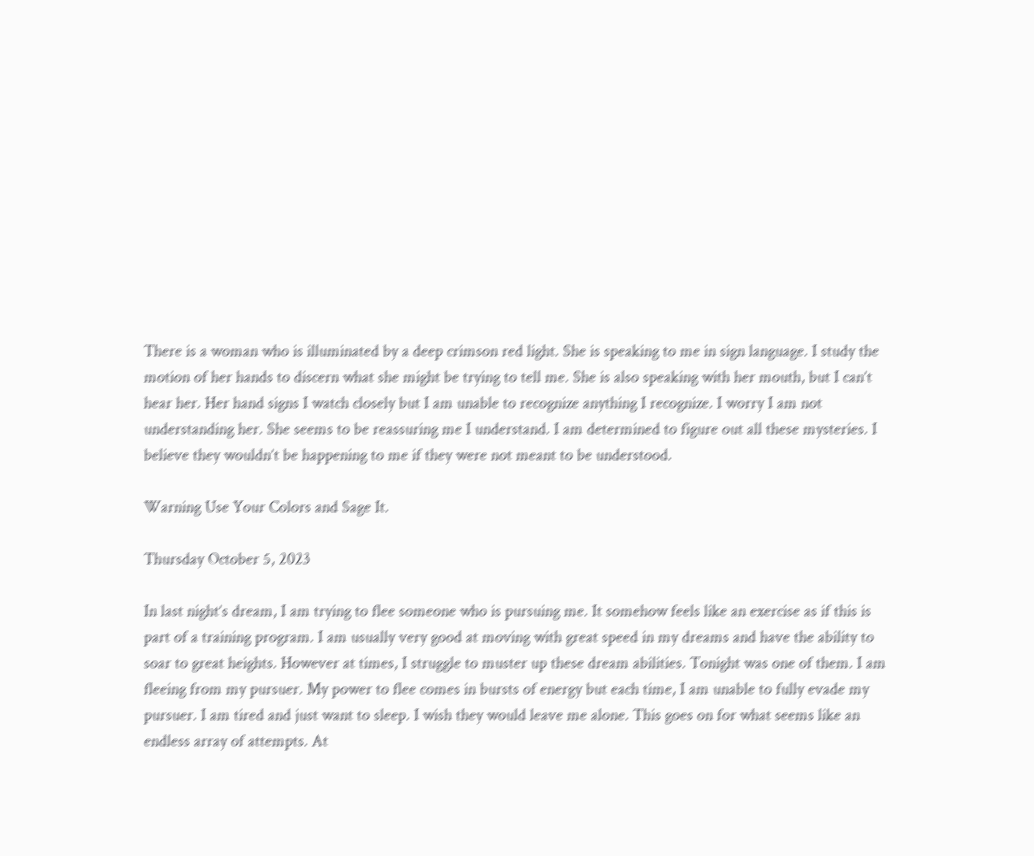There is a woman who is illuminated by a deep crimson red light. She is speaking to me in sign language. I study the motion of her hands to discern what she might be trying to tell me. She is also speaking with her mouth, but I can’t hear her. Her hand signs I watch closely but I am unable to recognize anything I recognize. I worry I am not understanding her. She seems to be reassuring me I understand. I am determined to figure out all these mysteries. I believe they wouldn’t be happening to me if they were not meant to be understood.

Warning Use Your Colors and Sage It.

Thursday October 5, 2023

In last night’s dream, I am trying to flee someone who is pursuing me. It somehow feels like an exercise as if this is part of a training program. I am usually very good at moving with great speed in my dreams and have the ability to soar to great heights. However at times, I struggle to muster up these dream abilities. Tonight was one of them. I am fleeing from my pursuer. My power to flee comes in bursts of energy but each time, I am unable to fully evade my pursuer. I am tired and just want to sleep. I wish they would leave me alone. This goes on for what seems like an endless array of attempts. At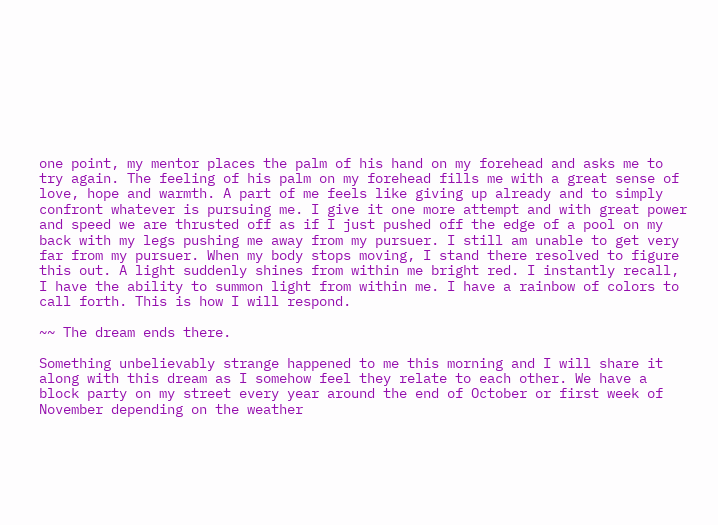one point, my mentor places the palm of his hand on my forehead and asks me to try again. The feeling of his palm on my forehead fills me with a great sense of love, hope and warmth. A part of me feels like giving up already and to simply confront whatever is pursuing me. I give it one more attempt and with great power and speed we are thrusted off as if I just pushed off the edge of a pool on my back with my legs pushing me away from my pursuer. I still am unable to get very far from my pursuer. When my body stops moving, I stand there resolved to figure this out. A light suddenly shines from within me bright red. I instantly recall, I have the ability to summon light from within me. I have a rainbow of colors to call forth. This is how I will respond.

~~ The dream ends there.

Something unbelievably strange happened to me this morning and I will share it along with this dream as I somehow feel they relate to each other. We have a block party on my street every year around the end of October or first week of November depending on the weather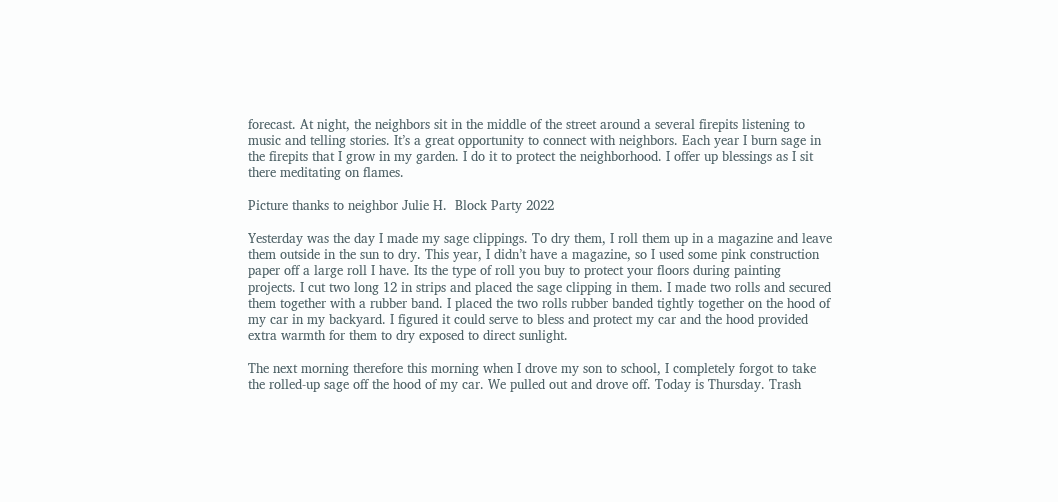forecast. At night, the neighbors sit in the middle of the street around a several firepits listening to music and telling stories. It’s a great opportunity to connect with neighbors. Each year I burn sage in the firepits that I grow in my garden. I do it to protect the neighborhood. I offer up blessings as I sit there meditating on flames.

Picture thanks to neighbor Julie H.  Block Party 2022

Yesterday was the day I made my sage clippings. To dry them, I roll them up in a magazine and leave them outside in the sun to dry. This year, I didn’t have a magazine, so I used some pink construction paper off a large roll I have. Its the type of roll you buy to protect your floors during painting projects. I cut two long 12 in strips and placed the sage clipping in them. I made two rolls and secured them together with a rubber band. I placed the two rolls rubber banded tightly together on the hood of my car in my backyard. I figured it could serve to bless and protect my car and the hood provided extra warmth for them to dry exposed to direct sunlight.

The next morning therefore this morning when I drove my son to school, I completely forgot to take the rolled-up sage off the hood of my car. We pulled out and drove off. Today is Thursday. Trash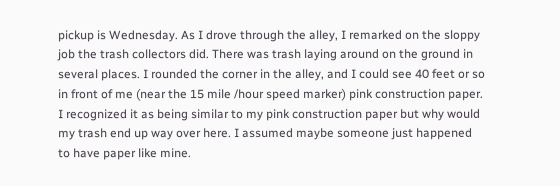pickup is Wednesday. As I drove through the alley, I remarked on the sloppy job the trash collectors did. There was trash laying around on the ground in several places. I rounded the corner in the alley, and I could see 40 feet or so in front of me (near the 15 mile /hour speed marker) pink construction paper. I recognized it as being similar to my pink construction paper but why would my trash end up way over here. I assumed maybe someone just happened to have paper like mine.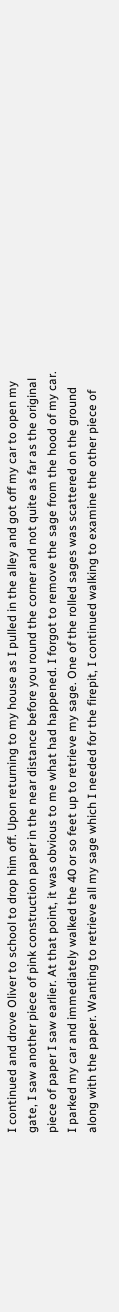I continued and drove Oliver to school to drop him off. Upon returning to my house as I pulled in the alley and got off my car to open my gate, I saw another piece of pink construction paper in the near distance before you round the corner and not quite as far as the original piece of paper I saw earlier. At that point, it was obvious to me what had happened. I forgot to remove the sage from the hood of my car. I parked my car and immediately walked the 40 or so feet up to retrieve my sage. One of the rolled sages was scattered on the ground along with the paper. Wanting to retrieve all my sage which I needed for the firepit, I continued walking to examine the other piece of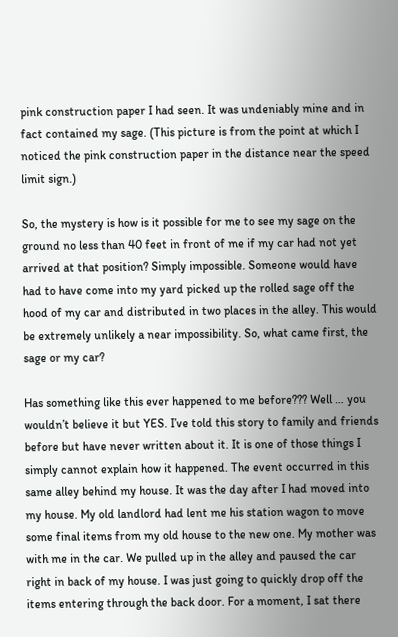pink construction paper I had seen. It was undeniably mine and in fact contained my sage. (This picture is from the point at which I noticed the pink construction paper in the distance near the speed limit sign.)

So, the mystery is how is it possible for me to see my sage on the ground no less than 40 feet in front of me if my car had not yet arrived at that position? Simply impossible. Someone would have had to have come into my yard picked up the rolled sage off the hood of my car and distributed in two places in the alley. This would be extremely unlikely a near impossibility. So, what came first, the sage or my car?

Has something like this ever happened to me before??? Well … you wouldn’t believe it but YES. I’ve told this story to family and friends before but have never written about it. It is one of those things I simply cannot explain how it happened. The event occurred in this same alley behind my house. It was the day after I had moved into my house. My old landlord had lent me his station wagon to move some final items from my old house to the new one. My mother was with me in the car. We pulled up in the alley and paused the car right in back of my house. I was just going to quickly drop off the items entering through the back door. For a moment, I sat there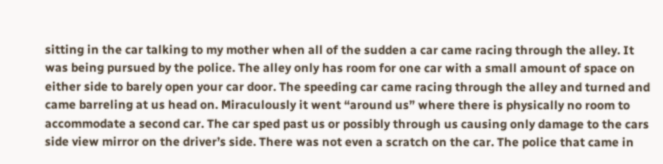sitting in the car talking to my mother when all of the sudden a car came racing through the alley. It was being pursued by the police. The alley only has room for one car with a small amount of space on either side to barely open your car door. The speeding car came racing through the alley and turned and came barreling at us head on. Miraculously it went “around us” where there is physically no room to accommodate a second car. The car sped past us or possibly through us causing only damage to the cars side view mirror on the driver’s side. There was not even a scratch on the car. The police that came in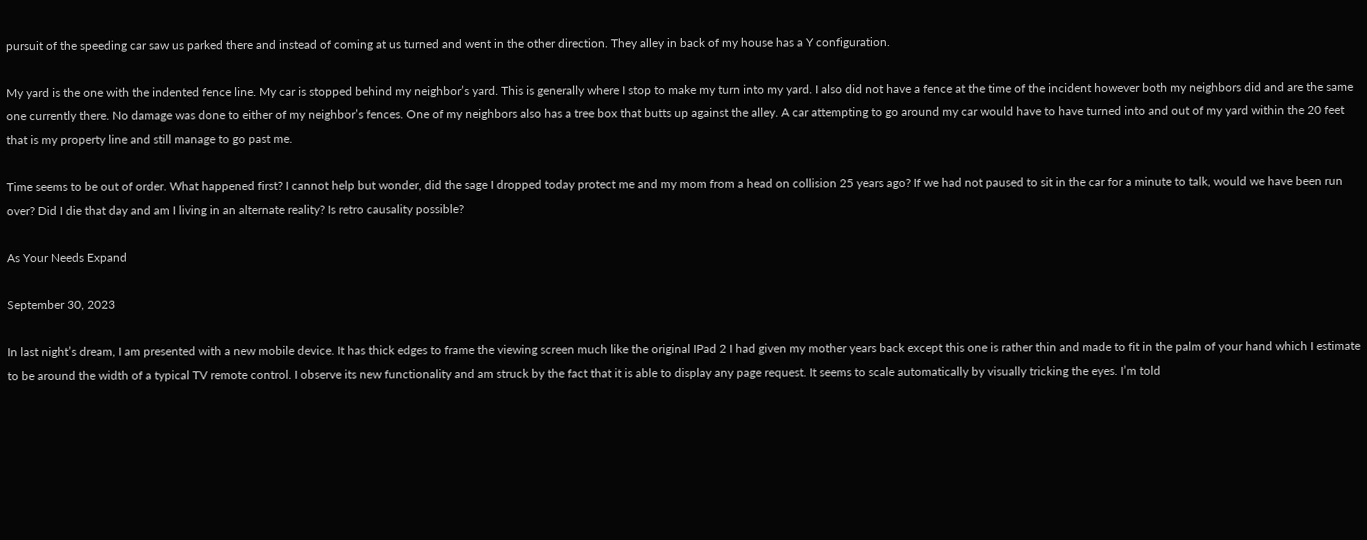pursuit of the speeding car saw us parked there and instead of coming at us turned and went in the other direction. They alley in back of my house has a Y configuration.

My yard is the one with the indented fence line. My car is stopped behind my neighbor’s yard. This is generally where I stop to make my turn into my yard. I also did not have a fence at the time of the incident however both my neighbors did and are the same one currently there. No damage was done to either of my neighbor’s fences. One of my neighbors also has a tree box that butts up against the alley. A car attempting to go around my car would have to have turned into and out of my yard within the 20 feet that is my property line and still manage to go past me.

Time seems to be out of order. What happened first? I cannot help but wonder, did the sage I dropped today protect me and my mom from a head on collision 25 years ago? If we had not paused to sit in the car for a minute to talk, would we have been run over? Did I die that day and am I living in an alternate reality? Is retro causality possible?

As Your Needs Expand

September 30, 2023

In last night’s dream, I am presented with a new mobile device. It has thick edges to frame the viewing screen much like the original IPad 2 I had given my mother years back except this one is rather thin and made to fit in the palm of your hand which I estimate to be around the width of a typical TV remote control. I observe its new functionality and am struck by the fact that it is able to display any page request. It seems to scale automatically by visually tricking the eyes. I’m told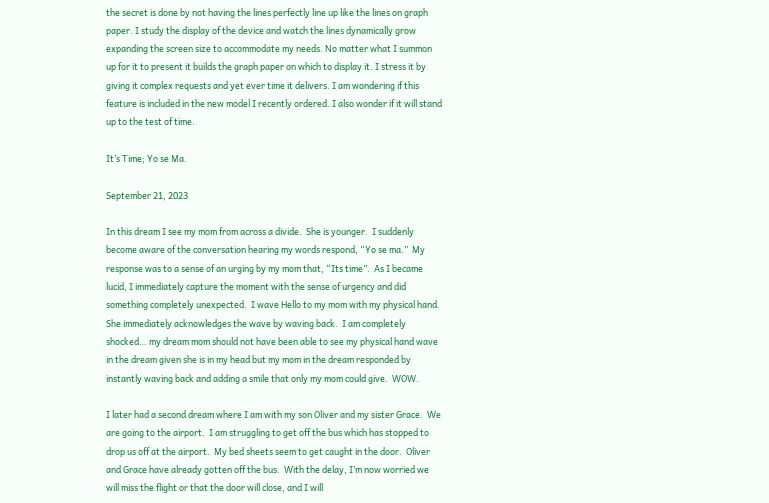the secret is done by not having the lines perfectly line up like the lines on graph paper. I study the display of the device and watch the lines dynamically grow expanding the screen size to accommodate my needs. No matter what I summon up for it to present it builds the graph paper on which to display it. I stress it by giving it complex requests and yet ever time it delivers. I am wondering if this feature is included in the new model I recently ordered. I also wonder if it will stand up to the test of time.

It’s Time; Yo se Ma.

September 21, 2023

In this dream I see my mom from across a divide.  She is younger.  I suddenly become aware of the conversation hearing my words respond, “Yo se ma.”  My response was to a sense of an urging by my mom that, “Its time”.  As I became lucid, I immediately capture the moment with the sense of urgency and did something completely unexpected.  I wave Hello to my mom with my physical hand.  She immediately acknowledges the wave by waving back.  I am completely shocked… my dream mom should not have been able to see my physical hand wave in the dream given she is in my head but my mom in the dream responded by instantly waving back and adding a smile that only my mom could give.  WOW.

I later had a second dream where I am with my son Oliver and my sister Grace.  We are going to the airport.  I am struggling to get off the bus which has stopped to drop us off at the airport.  My bed sheets seem to get caught in the door.  Oliver and Grace have already gotten off the bus.  With the delay, I’m now worried we will miss the flight or that the door will close, and I will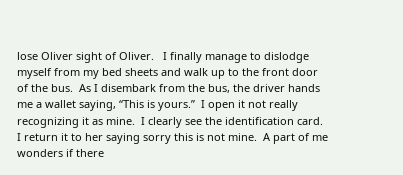lose Oliver sight of Oliver.   I finally manage to dislodge myself from my bed sheets and walk up to the front door of the bus.  As I disembark from the bus, the driver hands me a wallet saying, “This is yours.”  I open it not really recognizing it as mine.  I clearly see the identification card.  I return it to her saying sorry this is not mine.  A part of me wonders if there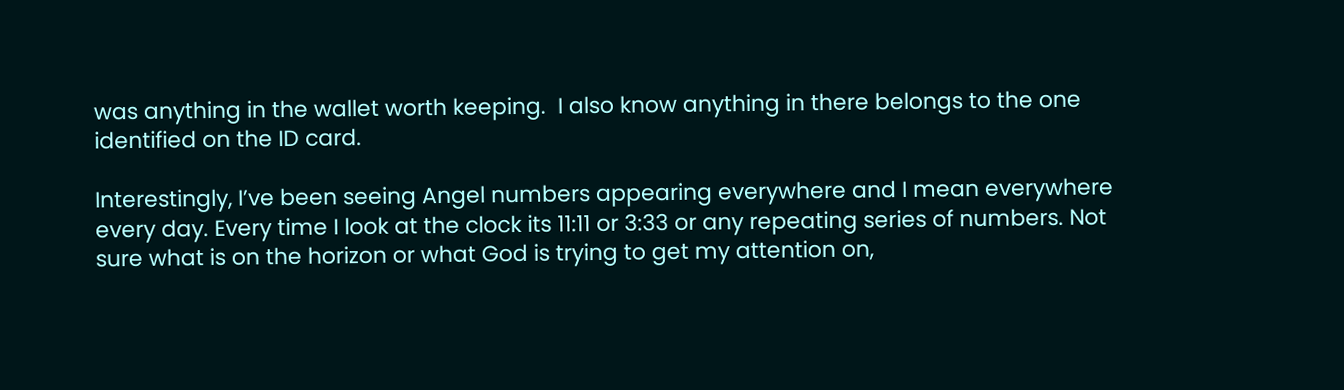was anything in the wallet worth keeping.  I also know anything in there belongs to the one identified on the ID card.

Interestingly, I’ve been seeing Angel numbers appearing everywhere and I mean everywhere every day. Every time I look at the clock its 11:11 or 3:33 or any repeating series of numbers. Not sure what is on the horizon or what God is trying to get my attention on,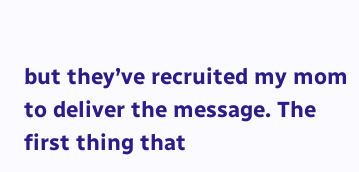but they’ve recruited my mom to deliver the message. The first thing that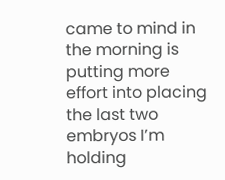came to mind in the morning is putting more effort into placing the last two embryos I’m holding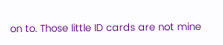on to. Those little ID cards are not mine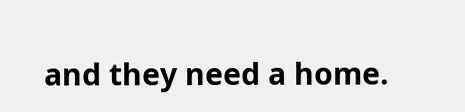and they need a home.